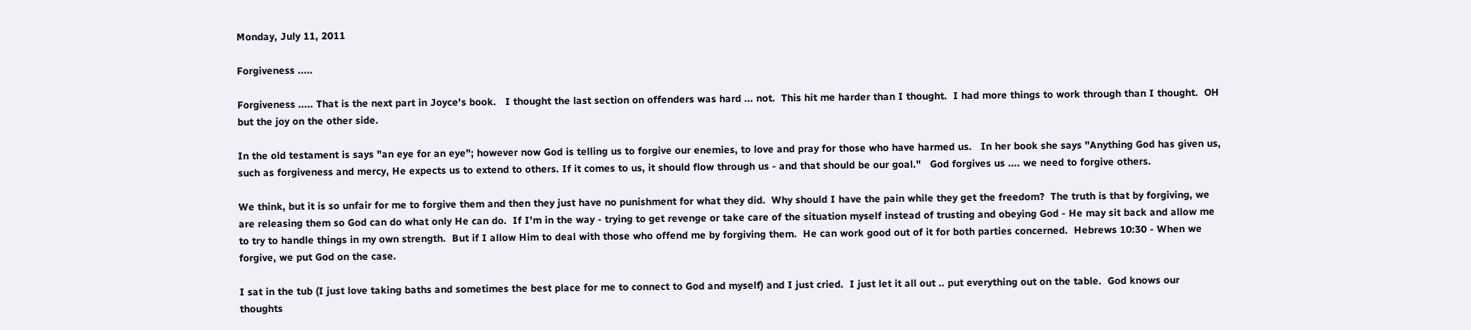Monday, July 11, 2011

Forgiveness .....

Forgiveness ..... That is the next part in Joyce's book.   I thought the last section on offenders was hard ... not.  This hit me harder than I thought.  I had more things to work through than I thought.  OH but the joy on the other side.

In the old testament is says "an eye for an eye"; however now God is telling us to forgive our enemies, to love and pray for those who have harmed us.   In her book she says "Anything God has given us, such as forgiveness and mercy, He expects us to extend to others. If it comes to us, it should flow through us - and that should be our goal."   God forgives us .... we need to forgive others.

We think, but it is so unfair for me to forgive them and then they just have no punishment for what they did.  Why should I have the pain while they get the freedom?  The truth is that by forgiving, we are releasing them so God can do what only He can do.  If I'm in the way - trying to get revenge or take care of the situation myself instead of trusting and obeying God - He may sit back and allow me to try to handle things in my own strength.  But if I allow Him to deal with those who offend me by forgiving them.  He can work good out of it for both parties concerned.  Hebrews 10:30 - When we forgive, we put God on the case.

I sat in the tub (I just love taking baths and sometimes the best place for me to connect to God and myself) and I just cried.  I just let it all out .. put everything out on the table.  God knows our thoughts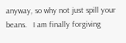anyway, so why not just spill your beans.   I am finally forgiving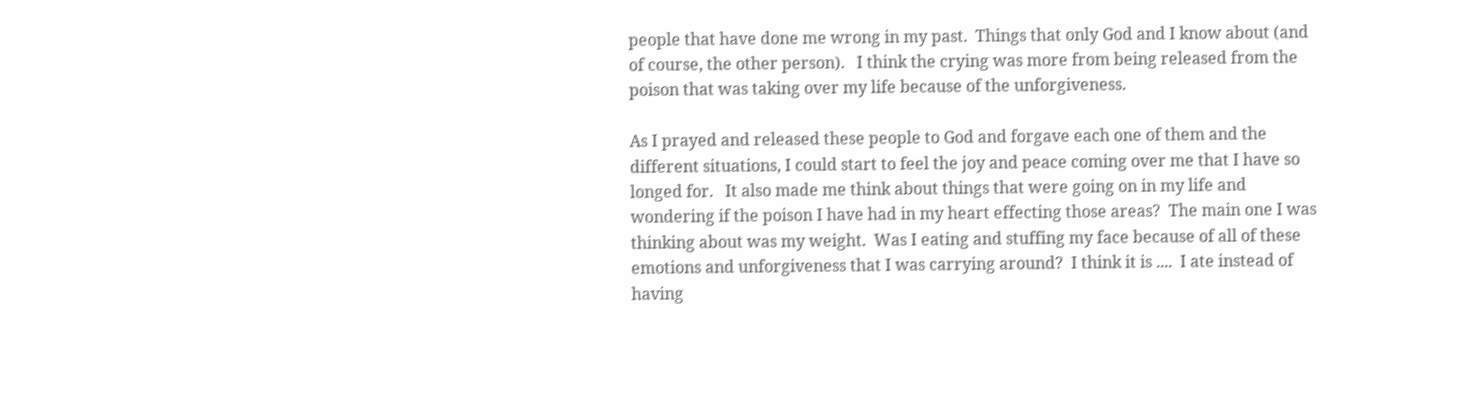people that have done me wrong in my past.  Things that only God and I know about (and of course, the other person).   I think the crying was more from being released from the poison that was taking over my life because of the unforgiveness.

As I prayed and released these people to God and forgave each one of them and the different situations, I could start to feel the joy and peace coming over me that I have so longed for.   It also made me think about things that were going on in my life and wondering if the poison I have had in my heart effecting those areas?  The main one I was thinking about was my weight.  Was I eating and stuffing my face because of all of these emotions and unforgiveness that I was carrying around?  I think it is ....  I ate instead of having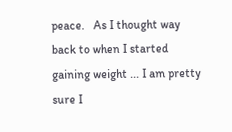peace.   As I thought way back to when I started gaining weight ... I am pretty sure I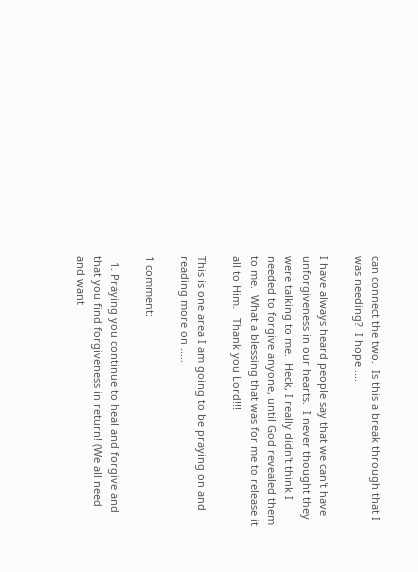can connect the two.  Is this a break through that I was needing?  I hope ....

I have always heard people say that we can't have unforgiveness in our hearts.  I never thought they were talking to me.  Heck, I really didn't think I needed to forgive anyone, until God revealed them to me.  What a blessing that was for me to release it all to Him.   Thank you Lord!!!

This is one area I am going to be praying on and reading more on .....

1 comment:

  1. Praying you continue to heal and forgive and that you find forgiveness in return! (We all need and want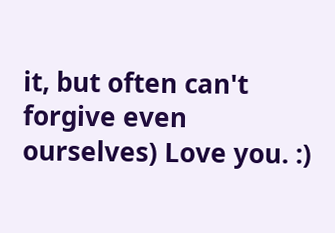it, but often can't forgive even ourselves) Love you. :)